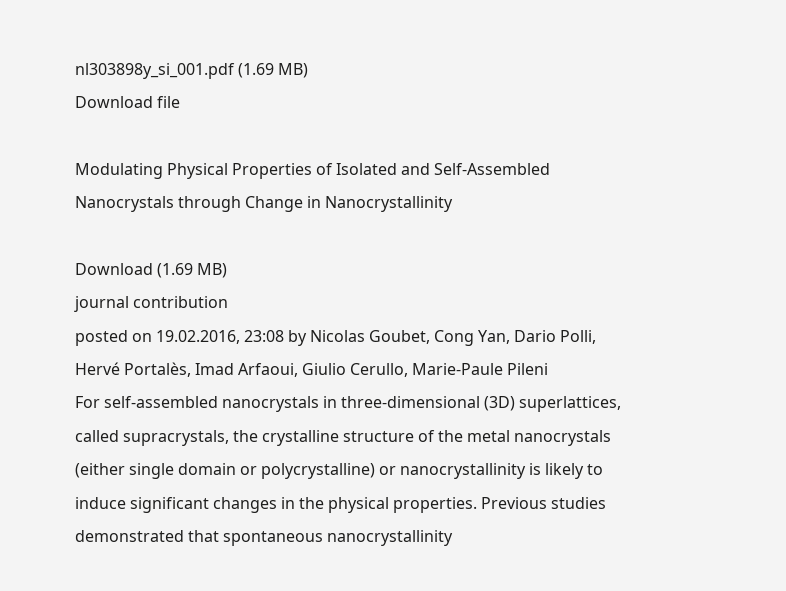nl303898y_si_001.pdf (1.69 MB)
Download file

Modulating Physical Properties of Isolated and Self-Assembled Nanocrystals through Change in Nanocrystallinity

Download (1.69 MB)
journal contribution
posted on 19.02.2016, 23:08 by Nicolas Goubet, Cong Yan, Dario Polli, Hervé Portalès, Imad Arfaoui, Giulio Cerullo, Marie-Paule Pileni
For self-assembled nanocrystals in three-dimensional (3D) superlattices, called supracrystals, the crystalline structure of the metal nanocrystals (either single domain or polycrystalline) or nanocrystallinity is likely to induce significant changes in the physical properties. Previous studies demonstrated that spontaneous nanocrystallinity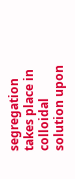segregation takes place in colloidal solution upon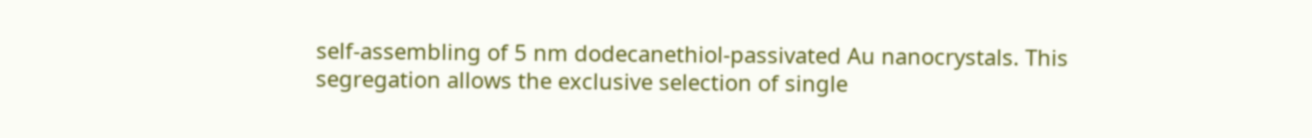self-assembling of 5 nm dodecanethiol-passivated Au nanocrystals. This segregation allows the exclusive selection of single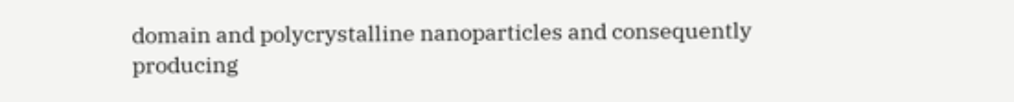domain and polycrystalline nanoparticles and consequently producing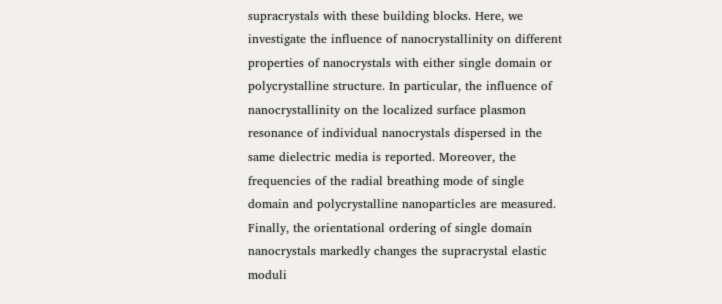supracrystals with these building blocks. Here, we investigate the influence of nanocrystallinity on different properties of nanocrystals with either single domain or polycrystalline structure. In particular, the influence of nanocrystallinity on the localized surface plasmon resonance of individual nanocrystals dispersed in the same dielectric media is reported. Moreover, the frequencies of the radial breathing mode of single domain and polycrystalline nanoparticles are measured. Finally, the orientational ordering of single domain nanocrystals markedly changes the supracrystal elastic moduli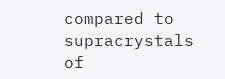compared to supracrystals of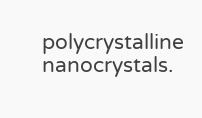polycrystalline nanocrystals.